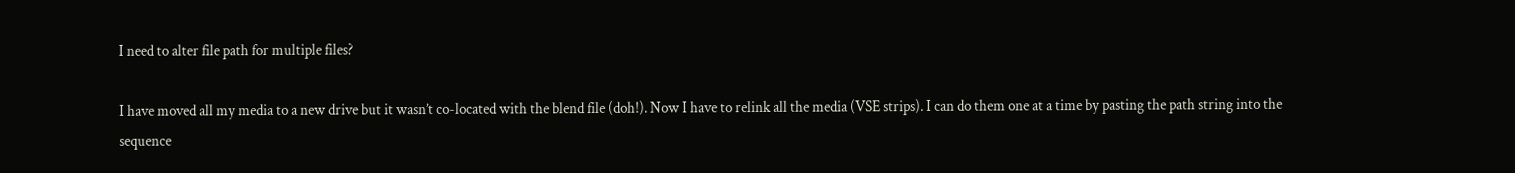I need to alter file path for multiple files?

I have moved all my media to a new drive but it wasn’t co-located with the blend file (doh!). Now I have to relink all the media (VSE strips). I can do them one at a time by pasting the path string into the sequence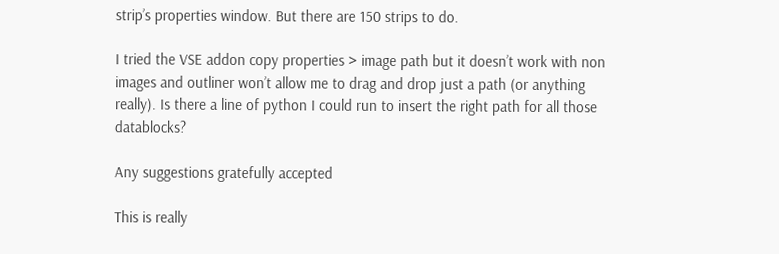strip’s properties window. But there are 150 strips to do.

I tried the VSE addon copy properties > image path but it doesn’t work with non images and outliner won’t allow me to drag and drop just a path (or anything really). Is there a line of python I could run to insert the right path for all those datablocks?

Any suggestions gratefully accepted

This is really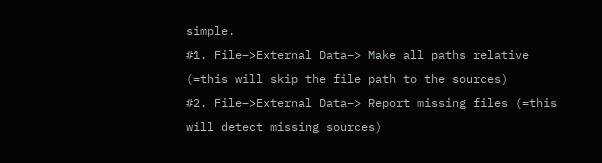simple.
#1. File–>External Data–> Make all paths relative (=this will skip the file path to the sources)
#2. File–>External Data–> Report missing files (=this will detect missing sources)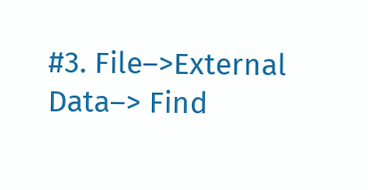#3. File–>External Data–> Find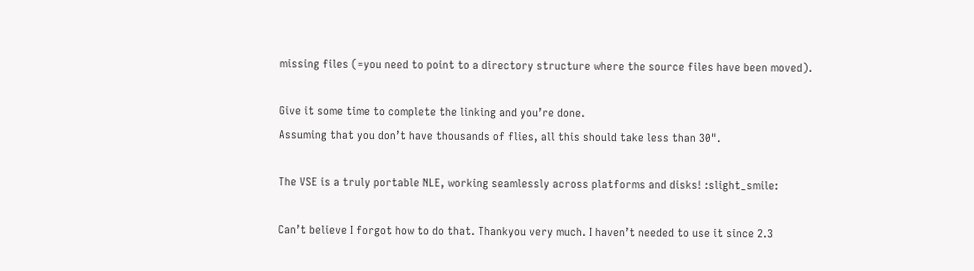missing files (=you need to point to a directory structure where the source files have been moved).

Give it some time to complete the linking and you’re done.
Assuming that you don’t have thousands of flies, all this should take less than 30".

The VSE is a truly portable NLE, working seamlessly across platforms and disks! :slight_smile:

Can’t believe I forgot how to do that. Thankyou very much. I haven’t needed to use it since 2.3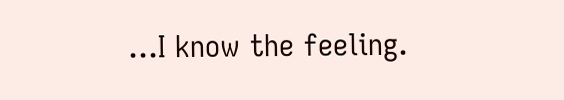…I know the feeling.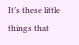It’s these little things that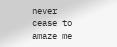never cease to amaze me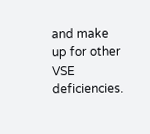and make up for other VSE deficiencies.